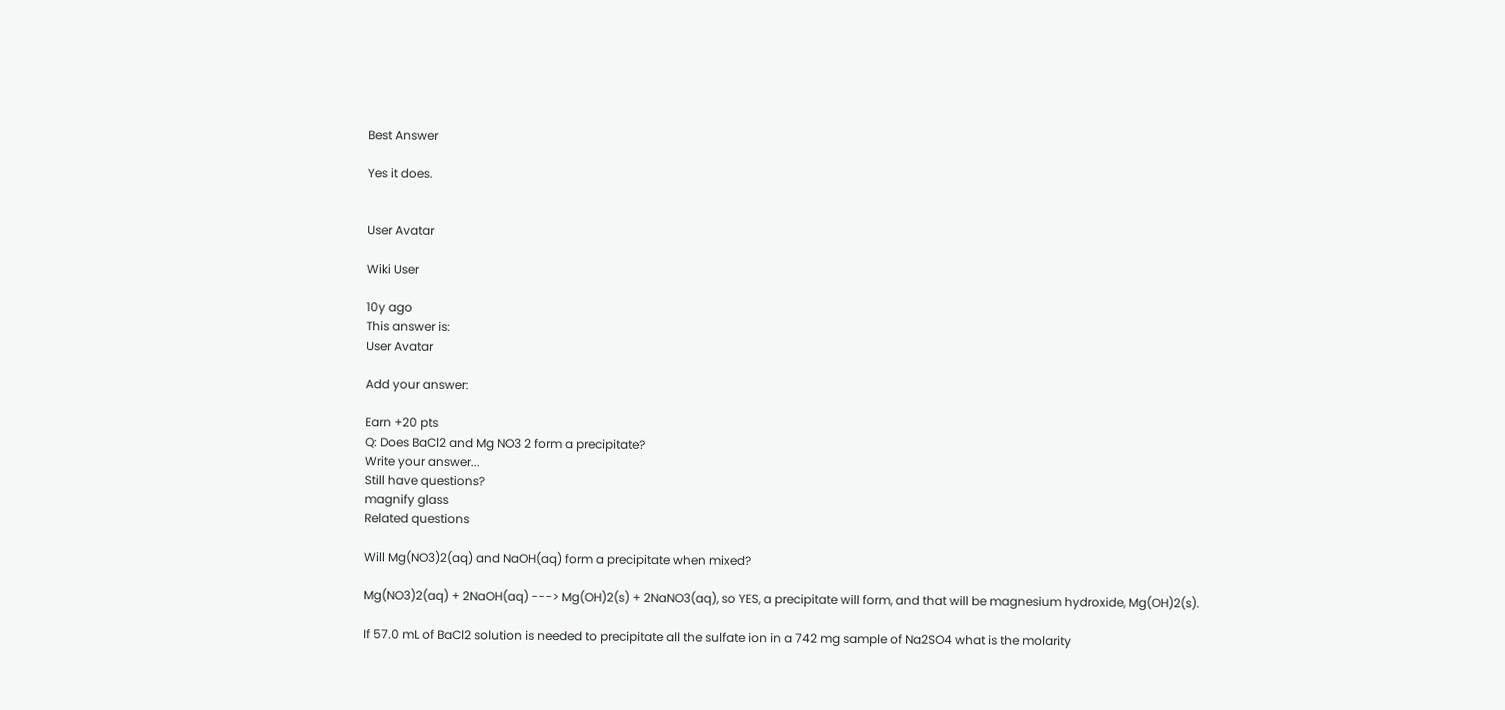Best Answer

Yes it does.


User Avatar

Wiki User

10y ago
This answer is:
User Avatar

Add your answer:

Earn +20 pts
Q: Does BaCl2 and Mg NO3 2 form a precipitate?
Write your answer...
Still have questions?
magnify glass
Related questions

Will Mg(NO3)2(aq) and NaOH(aq) form a precipitate when mixed?

Mg(NO3)2(aq) + 2NaOH(aq) ---> Mg(OH)2(s) + 2NaNO3(aq), so YES, a precipitate will form, and that will be magnesium hydroxide, Mg(OH)2(s).

If 57.0 mL of BaCl2 solution is needed to precipitate all the sulfate ion in a 742 mg sample of Na2SO4 what is the molarity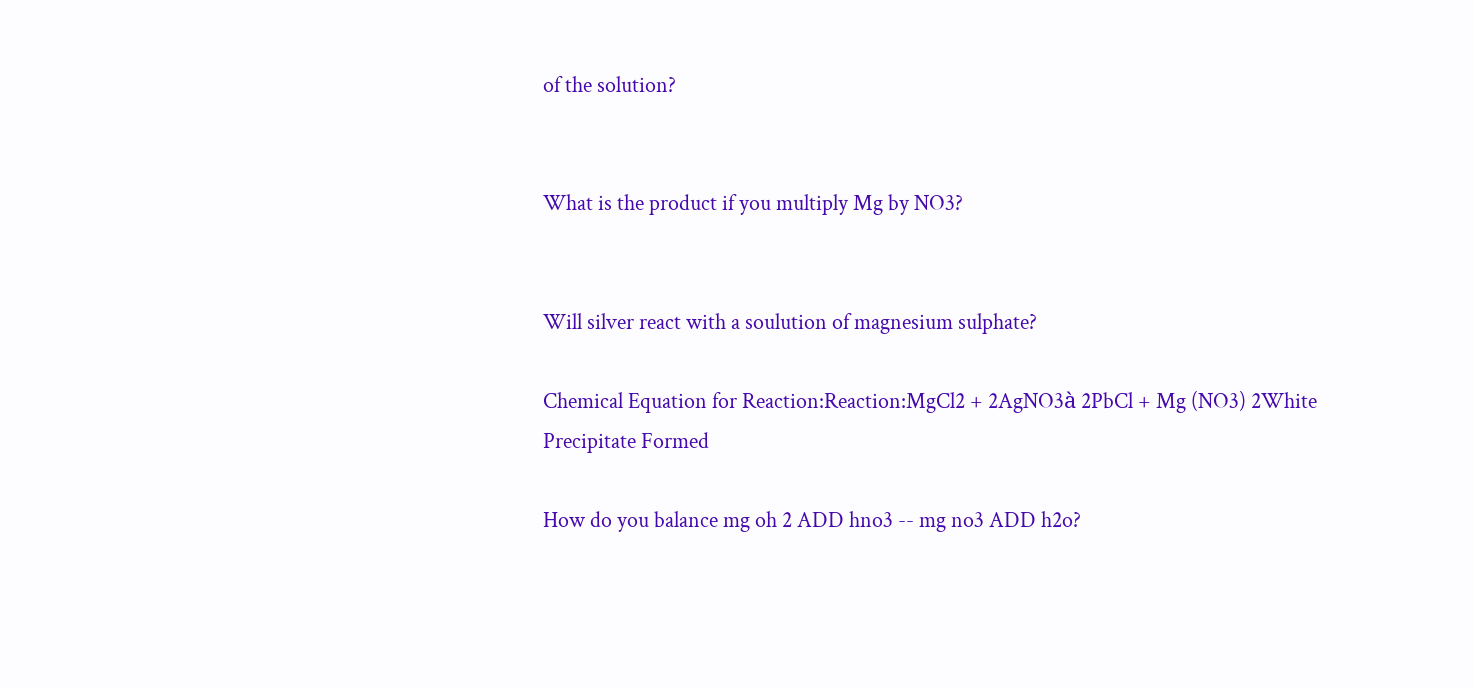of the solution?


What is the product if you multiply Mg by NO3?


Will silver react with a soulution of magnesium sulphate?

Chemical Equation for Reaction:Reaction:MgCl2 + 2AgNO3à 2PbCl + Mg (NO3) 2White Precipitate Formed

How do you balance mg oh 2 ADD hno3 -- mg no3 ADD h2o?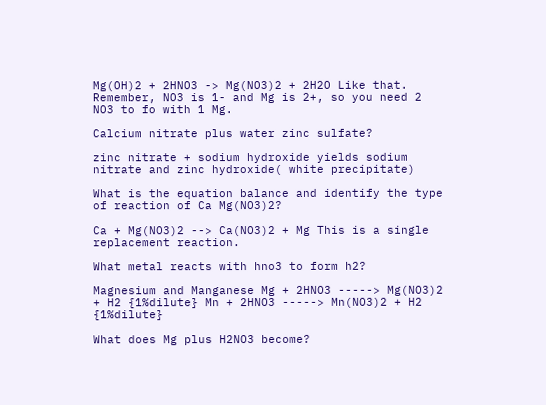Mg(OH)2 + 2HNO3 -> Mg(NO3)2 + 2H2O Like that. Remember, NO3 is 1- and Mg is 2+, so you need 2 NO3 to fo with 1 Mg.

Calcium nitrate plus water zinc sulfate?

zinc nitrate + sodium hydroxide yields sodium nitrate and zinc hydroxide( white precipitate)

What is the equation balance and identify the type of reaction of Ca Mg(NO3)2?

Ca + Mg(NO3)2 --> Ca(NO3)2 + Mg This is a single replacement reaction.

What metal reacts with hno3 to form h2?

Magnesium and Manganese Mg + 2HNO3 -----> Mg(NO3)2 + H2 {1%dilute} Mn + 2HNO3 -----> Mn(NO3)2 + H2 {1%dilute}

What does Mg plus H2NO3 become?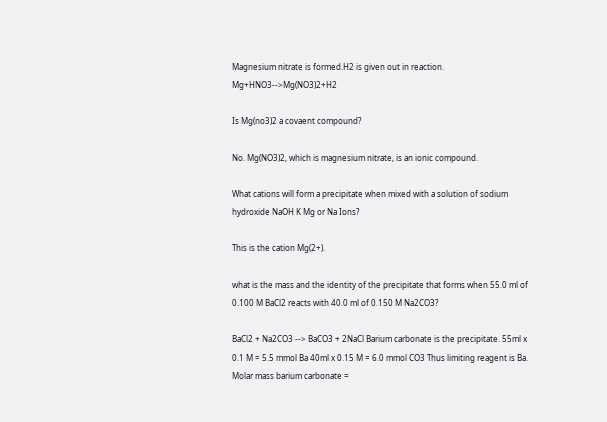Magnesium nitrate is formed.H2 is given out in reaction. Mg+HNO3-->Mg(NO3)2+H2

Is Mg(no3)2 a covaent compound?

No. Mg(NO3)2, which is magnesium nitrate, is an ionic compound.

What cations will form a precipitate when mixed with a solution of sodium hydroxide NaOH K Mg or Na Ions?

This is the cation Mg(2+).

what is the mass and the identity of the precipitate that forms when 55.0 ml of 0.100 M BaCl2 reacts with 40.0 ml of 0.150 M Na2CO3?

BaCl2 + Na2CO3 --> BaCO3 + 2NaCl Barium carbonate is the precipitate. 55ml x 0.1 M = 5.5 mmol Ba 40ml x 0.15 M = 6.0 mmol CO3 Thus limiting reagent is Ba. Molar mass barium carbonate =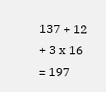137 + 12 + 3 x 16 = 197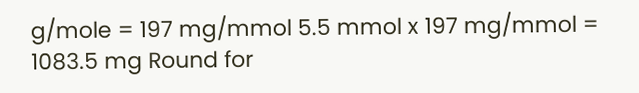g/mole = 197 mg/mmol 5.5 mmol x 197 mg/mmol = 1083.5 mg Round for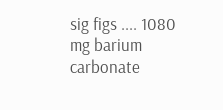sig figs .... 1080 mg barium carbonate